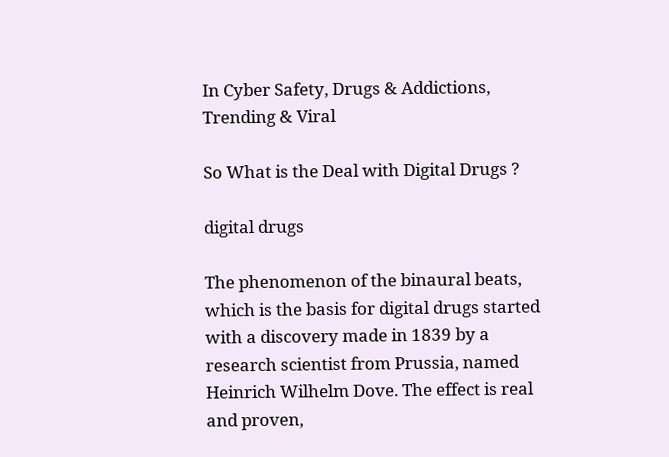In Cyber Safety, Drugs & Addictions, Trending & Viral

So What is the Deal with Digital Drugs ?

digital drugs

The phenomenon of the binaural beats, which is the basis for digital drugs started with a discovery made in 1839 by a research scientist from Prussia, named Heinrich Wilhelm Dove. The effect is real and proven,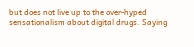but does not live up to the over-hyped sensationalism about digital drugs. Saying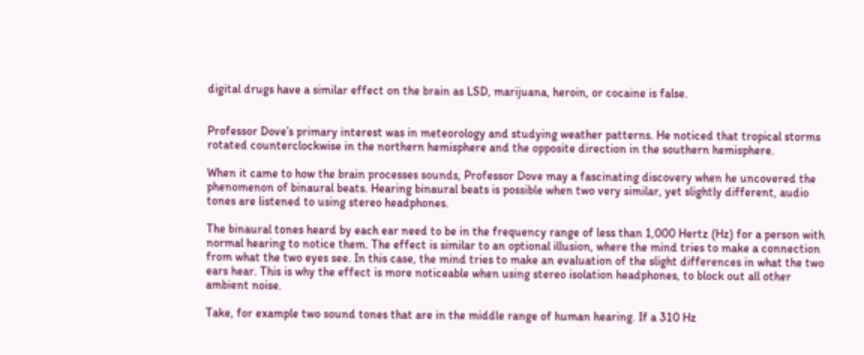digital drugs have a similar effect on the brain as LSD, marijuana, heroin, or cocaine is false.


Professor Dove’s primary interest was in meteorology and studying weather patterns. He noticed that tropical storms rotated counterclockwise in the northern hemisphere and the opposite direction in the southern hemisphere.

When it came to how the brain processes sounds, Professor Dove may a fascinating discovery when he uncovered the phenomenon of binaural beats. Hearing binaural beats is possible when two very similar, yet slightly different, audio tones are listened to using stereo headphones.

The binaural tones heard by each ear need to be in the frequency range of less than 1,000 Hertz (Hz) for a person with normal hearing to notice them. The effect is similar to an optional illusion, where the mind tries to make a connection from what the two eyes see. In this case, the mind tries to make an evaluation of the slight differences in what the two ears hear. This is why the effect is more noticeable when using stereo isolation headphones, to block out all other ambient noise.

Take, for example two sound tones that are in the middle range of human hearing. If a 310 Hz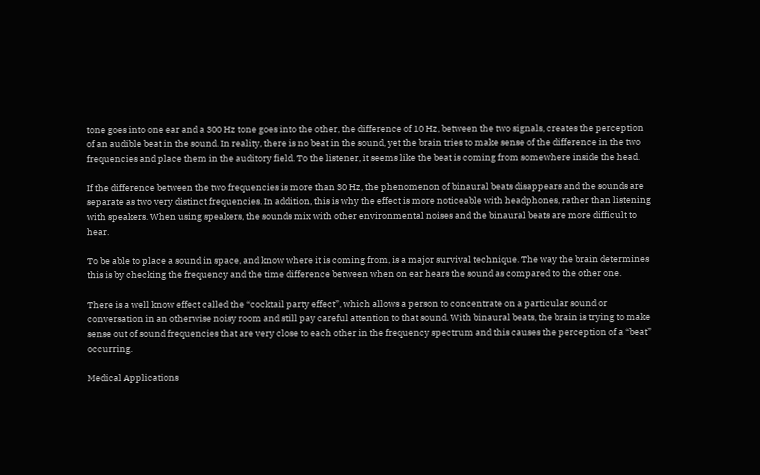tone goes into one ear and a 300 Hz tone goes into the other, the difference of 10 Hz, between the two signals, creates the perception of an audible beat in the sound. In reality, there is no beat in the sound, yet the brain tries to make sense of the difference in the two frequencies and place them in the auditory field. To the listener, it seems like the beat is coming from somewhere inside the head.

If the difference between the two frequencies is more than 30 Hz, the phenomenon of binaural beats disappears and the sounds are separate as two very distinct frequencies. In addition, this is why the effect is more noticeable with headphones, rather than listening with speakers. When using speakers, the sounds mix with other environmental noises and the binaural beats are more difficult to hear.

To be able to place a sound in space, and know where it is coming from, is a major survival technique. The way the brain determines this is by checking the frequency and the time difference between when on ear hears the sound as compared to the other one.

There is a well know effect called the “cocktail party effect”, which allows a person to concentrate on a particular sound or conversation in an otherwise noisy room and still pay careful attention to that sound. With binaural beats, the brain is trying to make sense out of sound frequencies that are very close to each other in the frequency spectrum and this causes the perception of a “beat” occurring.

Medical Applications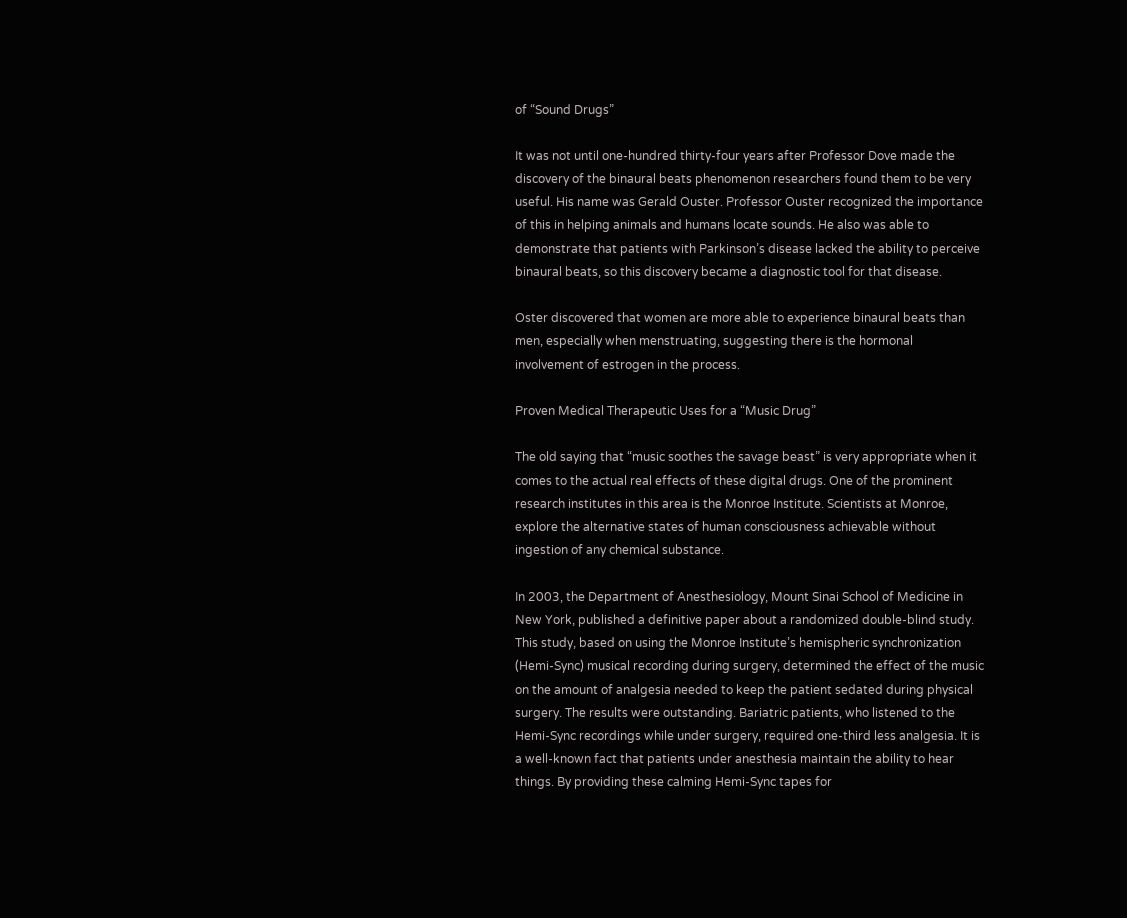of “Sound Drugs”

It was not until one-hundred thirty-four years after Professor Dove made the discovery of the binaural beats phenomenon researchers found them to be very useful. His name was Gerald Ouster. Professor Ouster recognized the importance of this in helping animals and humans locate sounds. He also was able to demonstrate that patients with Parkinson’s disease lacked the ability to perceive binaural beats, so this discovery became a diagnostic tool for that disease.

Oster discovered that women are more able to experience binaural beats than men, especially when menstruating, suggesting there is the hormonal involvement of estrogen in the process.

Proven Medical Therapeutic Uses for a “Music Drug”

The old saying that “music soothes the savage beast” is very appropriate when it comes to the actual real effects of these digital drugs. One of the prominent research institutes in this area is the Monroe Institute. Scientists at Monroe, explore the alternative states of human consciousness achievable without ingestion of any chemical substance.

In 2003, the Department of Anesthesiology, Mount Sinai School of Medicine in New York, published a definitive paper about a randomized double-blind study. This study, based on using the Monroe Institute’s hemispheric synchronization (Hemi-Sync) musical recording during surgery, determined the effect of the music on the amount of analgesia needed to keep the patient sedated during physical surgery. The results were outstanding. Bariatric patients, who listened to the Hemi-Sync recordings while under surgery, required one-third less analgesia. It is a well-known fact that patients under anesthesia maintain the ability to hear things. By providing these calming Hemi-Sync tapes for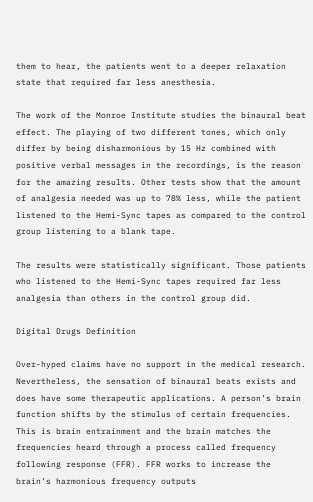them to hear, the patients went to a deeper relaxation state that required far less anesthesia.

The work of the Monroe Institute studies the binaural beat effect. The playing of two different tones, which only differ by being disharmonious by 15 Hz combined with positive verbal messages in the recordings, is the reason for the amazing results. Other tests show that the amount of analgesia needed was up to 78% less, while the patient listened to the Hemi-Sync tapes as compared to the control group listening to a blank tape.

The results were statistically significant. Those patients who listened to the Hemi-Sync tapes required far less analgesia than others in the control group did.

Digital Drugs Definition

Over-hyped claims have no support in the medical research. Nevertheless, the sensation of binaural beats exists and does have some therapeutic applications. A person’s brain function shifts by the stimulus of certain frequencies. This is brain entrainment and the brain matches the frequencies heard through a process called frequency following response (FFR). FFR works to increase the brain’s harmonious frequency outputs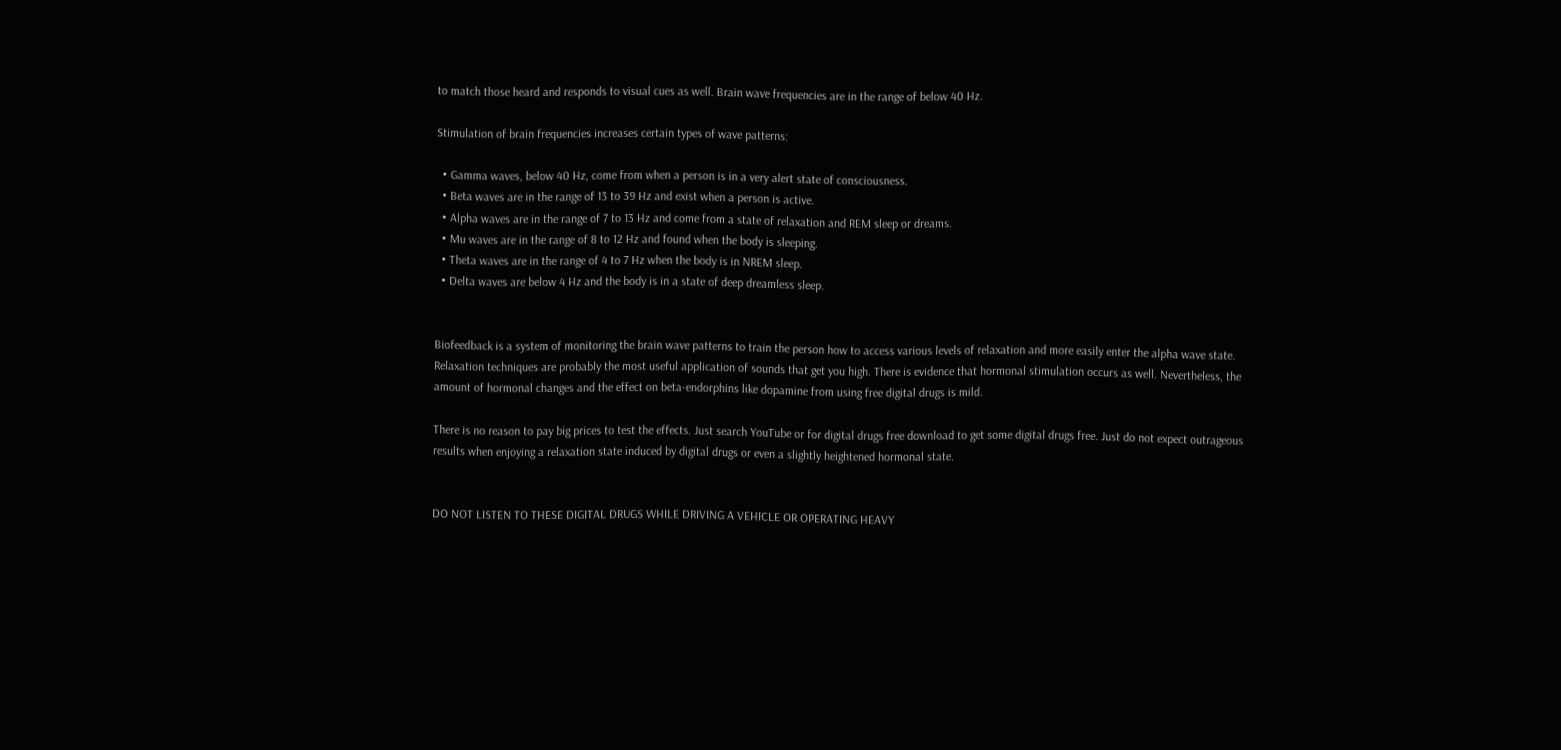to match those heard and responds to visual cues as well. Brain wave frequencies are in the range of below 40 Hz.

Stimulation of brain frequencies increases certain types of wave patterns:

  • Gamma waves, below 40 Hz, come from when a person is in a very alert state of consciousness.
  • Beta waves are in the range of 13 to 39 Hz and exist when a person is active.
  • Alpha waves are in the range of 7 to 13 Hz and come from a state of relaxation and REM sleep or dreams.
  • Mu waves are in the range of 8 to 12 Hz and found when the body is sleeping.
  • Theta waves are in the range of 4 to 7 Hz when the body is in NREM sleep.
  • Delta waves are below 4 Hz and the body is in a state of deep dreamless sleep.


Biofeedback is a system of monitoring the brain wave patterns to train the person how to access various levels of relaxation and more easily enter the alpha wave state. Relaxation techniques are probably the most useful application of sounds that get you high. There is evidence that hormonal stimulation occurs as well. Nevertheless, the amount of hormonal changes and the effect on beta-endorphins like dopamine from using free digital drugs is mild.

There is no reason to pay big prices to test the effects. Just search YouTube or for digital drugs free download to get some digital drugs free. Just do not expect outrageous results when enjoying a relaxation state induced by digital drugs or even a slightly heightened hormonal state.


DO NOT LISTEN TO THESE DIGITAL DRUGS WHILE DRIVING A VEHICLE OR OPERATING HEAVY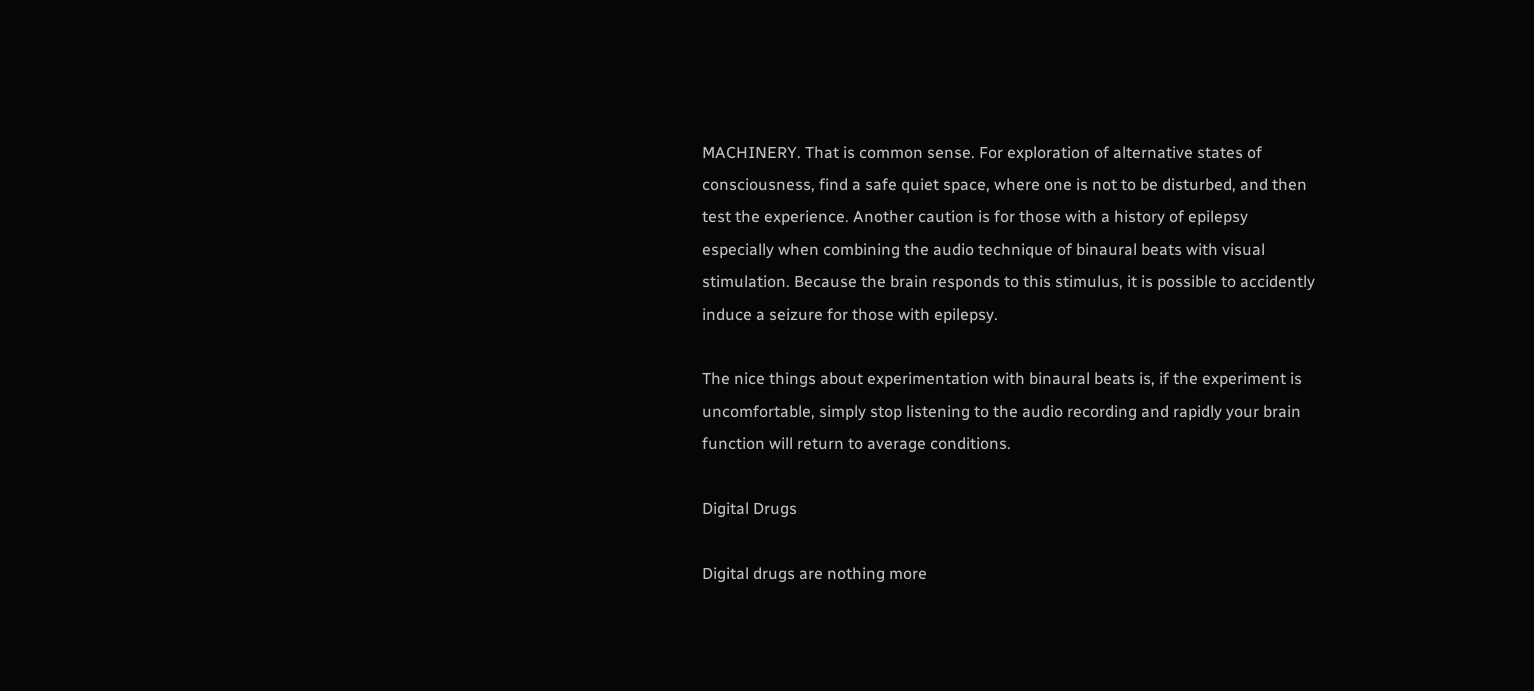MACHINERY. That is common sense. For exploration of alternative states of consciousness, find a safe quiet space, where one is not to be disturbed, and then test the experience. Another caution is for those with a history of epilepsy especially when combining the audio technique of binaural beats with visual stimulation. Because the brain responds to this stimulus, it is possible to accidently induce a seizure for those with epilepsy.

The nice things about experimentation with binaural beats is, if the experiment is uncomfortable, simply stop listening to the audio recording and rapidly your brain function will return to average conditions.

Digital Drugs

Digital drugs are nothing more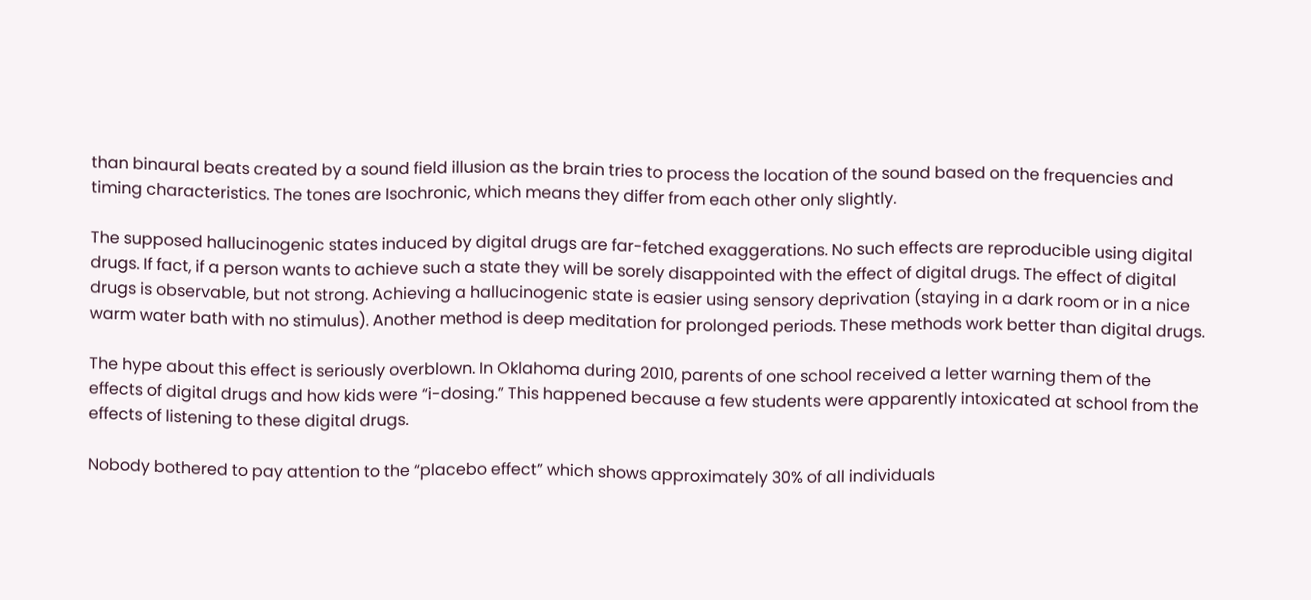than binaural beats created by a sound field illusion as the brain tries to process the location of the sound based on the frequencies and timing characteristics. The tones are Isochronic, which means they differ from each other only slightly.

The supposed hallucinogenic states induced by digital drugs are far-fetched exaggerations. No such effects are reproducible using digital drugs. If fact, if a person wants to achieve such a state they will be sorely disappointed with the effect of digital drugs. The effect of digital drugs is observable, but not strong. Achieving a hallucinogenic state is easier using sensory deprivation (staying in a dark room or in a nice warm water bath with no stimulus). Another method is deep meditation for prolonged periods. These methods work better than digital drugs.

The hype about this effect is seriously overblown. In Oklahoma during 2010, parents of one school received a letter warning them of the effects of digital drugs and how kids were “i-dosing.” This happened because a few students were apparently intoxicated at school from the effects of listening to these digital drugs.

Nobody bothered to pay attention to the “placebo effect” which shows approximately 30% of all individuals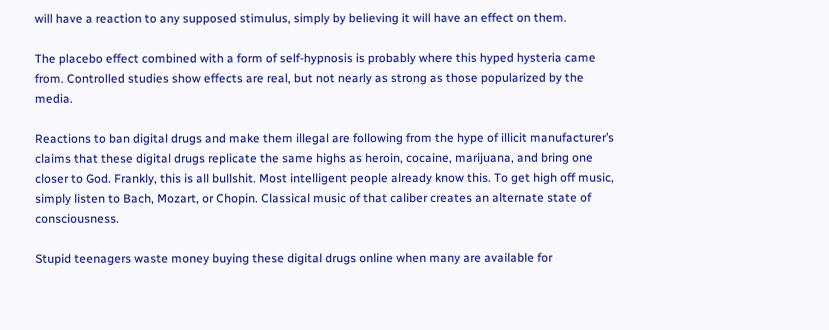will have a reaction to any supposed stimulus, simply by believing it will have an effect on them.

The placebo effect combined with a form of self-hypnosis is probably where this hyped hysteria came from. Controlled studies show effects are real, but not nearly as strong as those popularized by the media.

Reactions to ban digital drugs and make them illegal are following from the hype of illicit manufacturer’s claims that these digital drugs replicate the same highs as heroin, cocaine, marijuana, and bring one closer to God. Frankly, this is all bullshit. Most intelligent people already know this. To get high off music, simply listen to Bach, Mozart, or Chopin. Classical music of that caliber creates an alternate state of consciousness.

Stupid teenagers waste money buying these digital drugs online when many are available for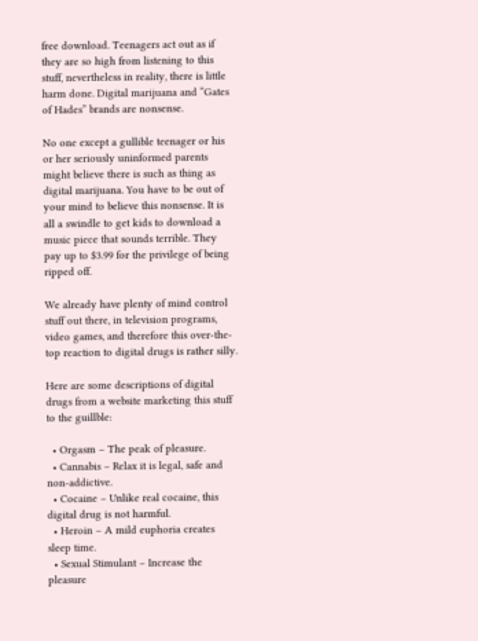free download. Teenagers act out as if they are so high from listening to this stuff, nevertheless in reality, there is little harm done. Digital marijuana and “Gates of Hades” brands are nonsense.

No one except a gullible teenager or his or her seriously uninformed parents might believe there is such as thing as digital marijuana. You have to be out of your mind to believe this nonsense. It is all a swindle to get kids to download a music piece that sounds terrible. They pay up to $3.99 for the privilege of being ripped off.

We already have plenty of mind control stuff out there, in television programs, video games, and therefore this over-the-top reaction to digital drugs is rather silly.

Here are some descriptions of digital drugs from a website marketing this stuff to the guillble:

  • Orgasm – The peak of pleasure.
  • Cannabis – Relax it is legal, safe and non-addictive.
  • Cocaine – Unlike real cocaine, this digital drug is not harmful.
  • Heroin – A mild euphoria creates sleep time.
  • Sexual Stimulant – Increase the pleasure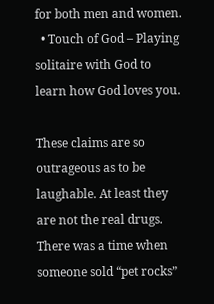for both men and women.
  • Touch of God – Playing solitaire with God to learn how God loves you.

These claims are so outrageous as to be laughable. At least they are not the real drugs. There was a time when someone sold “pet rocks”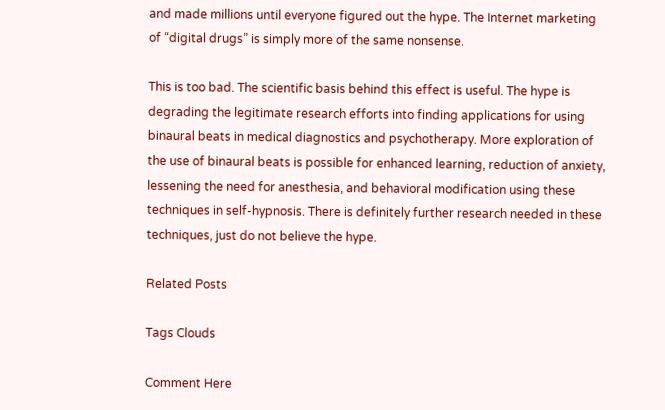and made millions until everyone figured out the hype. The Internet marketing of “digital drugs” is simply more of the same nonsense.

This is too bad. The scientific basis behind this effect is useful. The hype is degrading the legitimate research efforts into finding applications for using binaural beats in medical diagnostics and psychotherapy. More exploration of the use of binaural beats is possible for enhanced learning, reduction of anxiety, lessening the need for anesthesia, and behavioral modification using these techniques in self-hypnosis. There is definitely further research needed in these techniques, just do not believe the hype.

Related Posts

Tags Clouds

Comment Here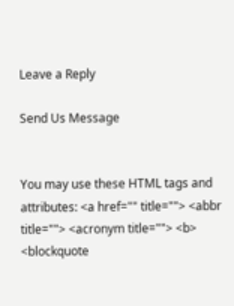Leave a Reply

Send Us Message


You may use these HTML tags and attributes: <a href="" title=""> <abbr title=""> <acronym title=""> <b> <blockquote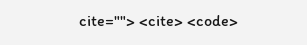cite=""> <cite> <code>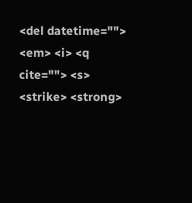<del datetime=""> <em> <i> <q cite=""> <s> <strike> <strong>